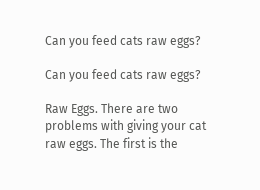Can you feed cats raw eggs?

Can you feed cats raw eggs?

Raw Eggs. There are two problems with giving your cat raw eggs. The first is the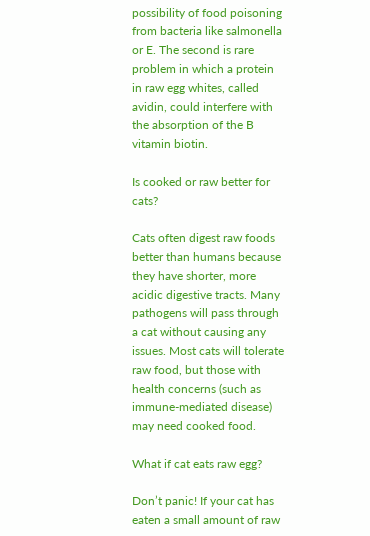possibility of food poisoning from bacteria like salmonella or E. The second is rare problem in which a protein in raw egg whites, called avidin, could interfere with the absorption of the B vitamin biotin.

Is cooked or raw better for cats?

Cats often digest raw foods better than humans because they have shorter, more acidic digestive tracts. Many pathogens will pass through a cat without causing any issues. Most cats will tolerate raw food, but those with health concerns (such as immune-mediated disease) may need cooked food.

What if cat eats raw egg?

Don’t panic! If your cat has eaten a small amount of raw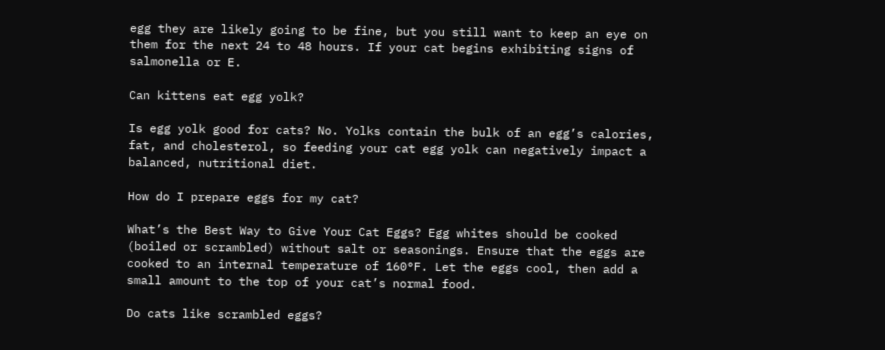egg they are likely going to be fine, but you still want to keep an eye on them for the next 24 to 48 hours. If your cat begins exhibiting signs of salmonella or E.

Can kittens eat egg yolk?

Is egg yolk good for cats? No. Yolks contain the bulk of an egg’s calories, fat, and cholesterol, so feeding your cat egg yolk can negatively impact a balanced, nutritional diet.

How do I prepare eggs for my cat?

What’s the Best Way to Give Your Cat Eggs? Egg whites should be cooked (boiled or scrambled) without salt or seasonings. Ensure that the eggs are cooked to an internal temperature of 160°F. Let the eggs cool, then add a small amount to the top of your cat’s normal food.

Do cats like scrambled eggs?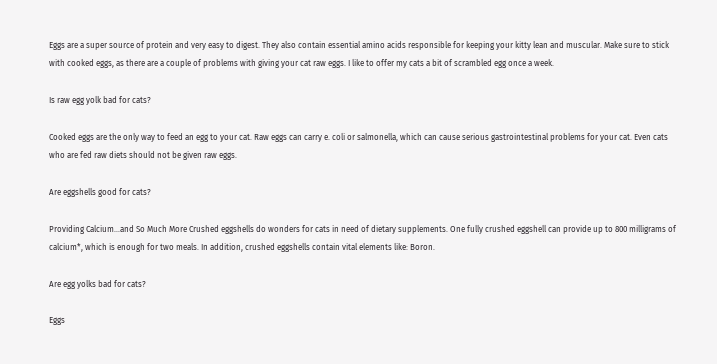Eggs are a super source of protein and very easy to digest. They also contain essential amino acids responsible for keeping your kitty lean and muscular. Make sure to stick with cooked eggs, as there are a couple of problems with giving your cat raw eggs. I like to offer my cats a bit of scrambled egg once a week.

Is raw egg yolk bad for cats?

Cooked eggs are the only way to feed an egg to your cat. Raw eggs can carry e. coli or salmonella, which can cause serious gastrointestinal problems for your cat. Even cats who are fed raw diets should not be given raw eggs.

Are eggshells good for cats?

Providing Calcium…and So Much More Crushed eggshells do wonders for cats in need of dietary supplements. One fully crushed eggshell can provide up to 800 milligrams of calcium*, which is enough for two meals. In addition, crushed eggshells contain vital elements like: Boron.

Are egg yolks bad for cats?

Eggs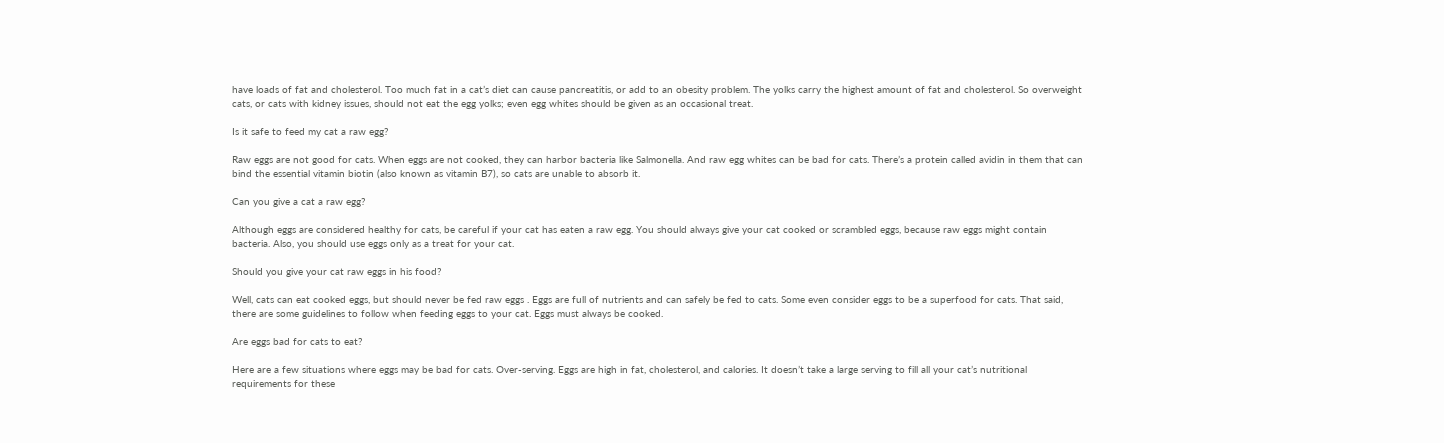have loads of fat and cholesterol. Too much fat in a cat’s diet can cause pancreatitis, or add to an obesity problem. The yolks carry the highest amount of fat and cholesterol. So overweight cats, or cats with kidney issues, should not eat the egg yolks; even egg whites should be given as an occasional treat.

Is it safe to feed my cat a raw egg?

Raw eggs are not good for cats. When eggs are not cooked, they can harbor bacteria like Salmonella. And raw egg whites can be bad for cats. There’s a protein called avidin in them that can bind the essential vitamin biotin (also known as vitamin B7), so cats are unable to absorb it.

Can you give a cat a raw egg?

Although eggs are considered healthy for cats, be careful if your cat has eaten a raw egg. You should always give your cat cooked or scrambled eggs, because raw eggs might contain bacteria. Also, you should use eggs only as a treat for your cat.

Should you give your cat raw eggs in his food?

Well, cats can eat cooked eggs, but should never be fed raw eggs . Eggs are full of nutrients and can safely be fed to cats. Some even consider eggs to be a superfood for cats. That said, there are some guidelines to follow when feeding eggs to your cat. Eggs must always be cooked.

Are eggs bad for cats to eat?

Here are a few situations where eggs may be bad for cats. Over-serving. Eggs are high in fat, cholesterol, and calories. It doesn’t take a large serving to fill all your cat’s nutritional requirements for these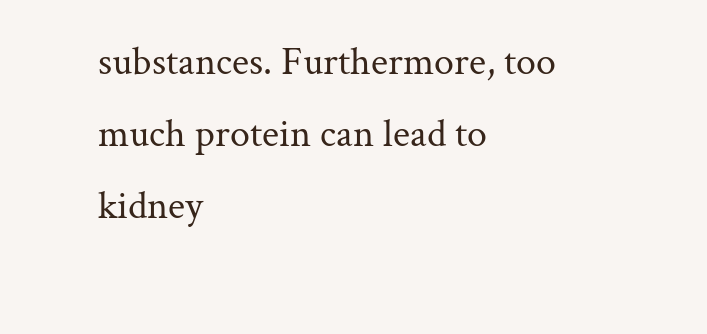substances. Furthermore, too much protein can lead to kidney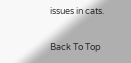issues in cats.

Back To Top